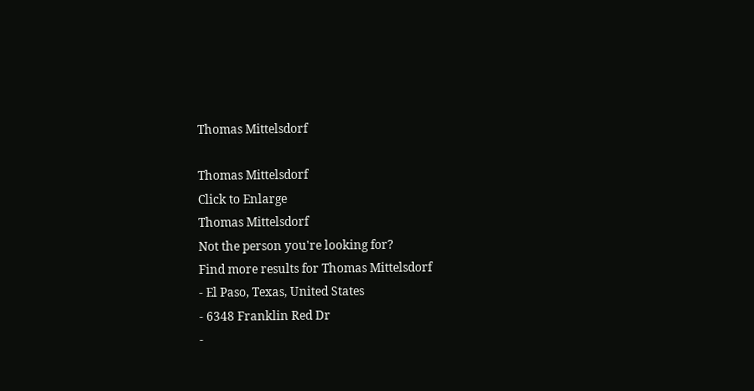Thomas Mittelsdorf

Thomas Mittelsdorf
Click to Enlarge
Thomas Mittelsdorf
Not the person you're looking for?
Find more results for Thomas Mittelsdorf
- El Paso, Texas, United States
- 6348 Franklin Red Dr
-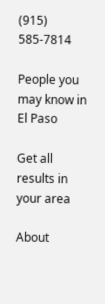(915) 585-7814

People you may know in El Paso

Get all results in your area

About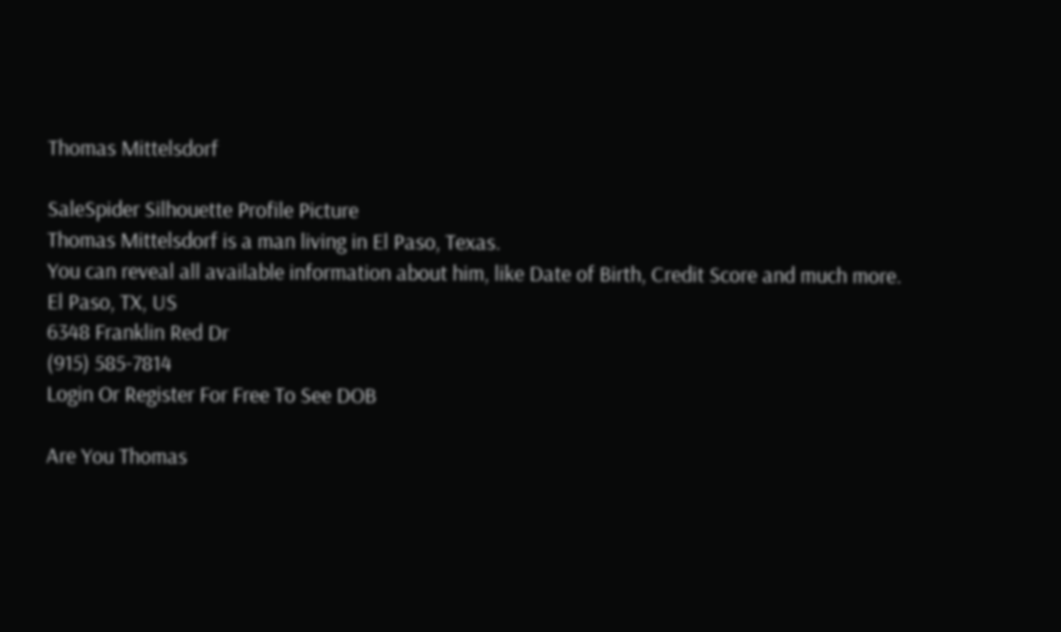Thomas Mittelsdorf

SaleSpider Silhouette Profile Picture
Thomas Mittelsdorf is a man living in El Paso, Texas.
You can reveal all available information about him, like Date of Birth, Credit Score and much more.
El Paso, TX, US
6348 Franklin Red Dr
(915) 585-7814
Login Or Register For Free To See DOB

Are You Thomas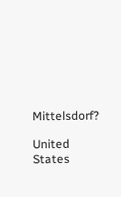Mittelsdorf?

United States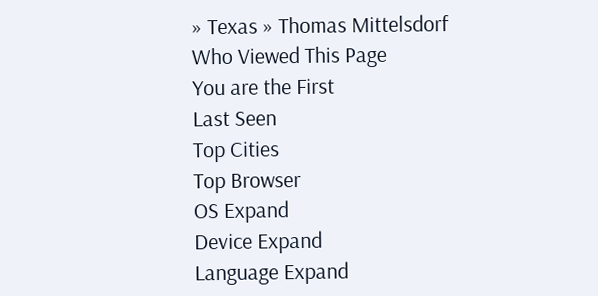» Texas » Thomas Mittelsdorf
Who Viewed This Page
You are the First
Last Seen
Top Cities
Top Browser
OS Expand
Device Expand
Language Expand